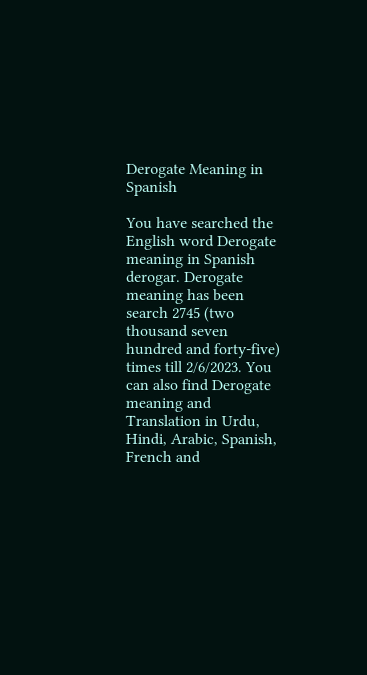Derogate Meaning in Spanish

You have searched the English word Derogate meaning in Spanish derogar. Derogate meaning has been search 2745 (two thousand seven hundred and forty-five) times till 2/6/2023. You can also find Derogate meaning and Translation in Urdu, Hindi, Arabic, Spanish, French and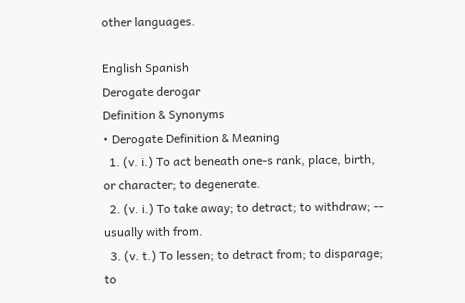other languages.

English Spanish
Derogate derogar
Definition & Synonyms
• Derogate Definition & Meaning
  1. (v. i.) To act beneath one-s rank, place, birth, or character; to degenerate.
  2. (v. i.) To take away; to detract; to withdraw; -- usually with from.
  3. (v. t.) To lessen; to detract from; to disparage; to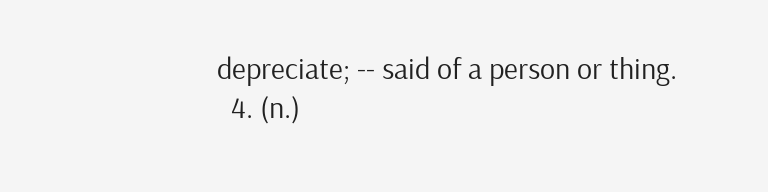depreciate; -- said of a person or thing.
  4. (n.)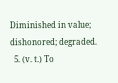Diminished in value; dishonored; degraded.
  5. (v. t.) To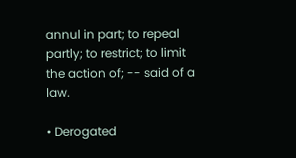annul in part; to repeal partly; to restrict; to limit the action of; -- said of a law.

• Derogated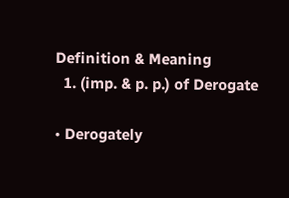Definition & Meaning
  1. (imp. & p. p.) of Derogate

• Derogately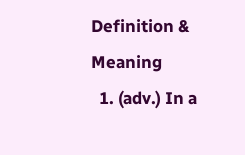Definition & Meaning
  1. (adv.) In a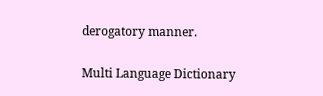derogatory manner.

Multi Language Dictionary